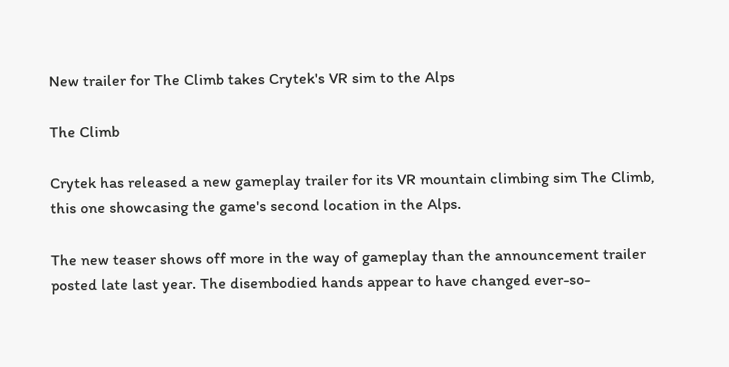New trailer for The Climb takes Crytek's VR sim to the Alps

The Climb

Crytek has released a new gameplay trailer for its VR mountain climbing sim The Climb, this one showcasing the game's second location in the Alps.

The new teaser shows off more in the way of gameplay than the announcement trailer posted late last year. The disembodied hands appear to have changed ever-so-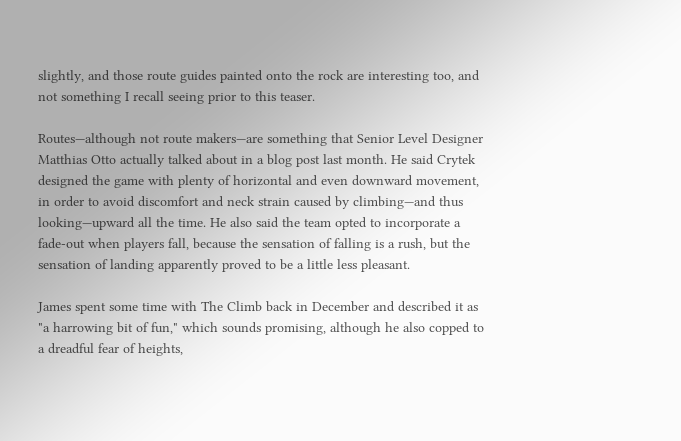slightly, and those route guides painted onto the rock are interesting too, and not something I recall seeing prior to this teaser.

Routes—although not route makers—are something that Senior Level Designer Matthias Otto actually talked about in a blog post last month. He said Crytek designed the game with plenty of horizontal and even downward movement, in order to avoid discomfort and neck strain caused by climbing—and thus looking—upward all the time. He also said the team opted to incorporate a fade-out when players fall, because the sensation of falling is a rush, but the sensation of landing apparently proved to be a little less pleasant.

James spent some time with The Climb back in December and described it as "a harrowing bit of fun," which sounds promising, although he also copped to a dreadful fear of heights,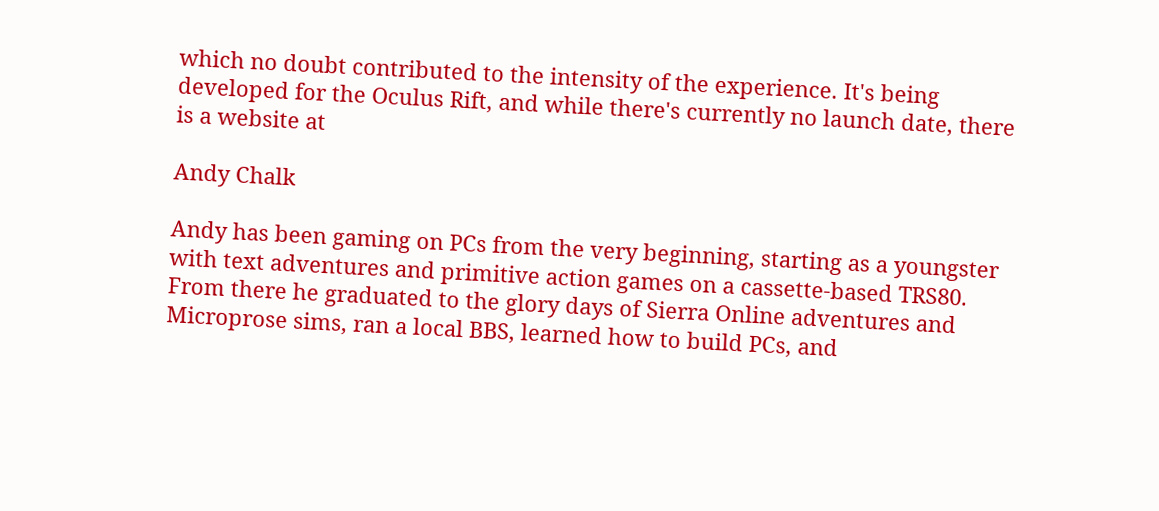which no doubt contributed to the intensity of the experience. It's being developed for the Oculus Rift, and while there's currently no launch date, there is a website at

Andy Chalk

Andy has been gaming on PCs from the very beginning, starting as a youngster with text adventures and primitive action games on a cassette-based TRS80. From there he graduated to the glory days of Sierra Online adventures and Microprose sims, ran a local BBS, learned how to build PCs, and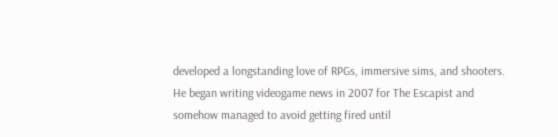developed a longstanding love of RPGs, immersive sims, and shooters. He began writing videogame news in 2007 for The Escapist and somehow managed to avoid getting fired until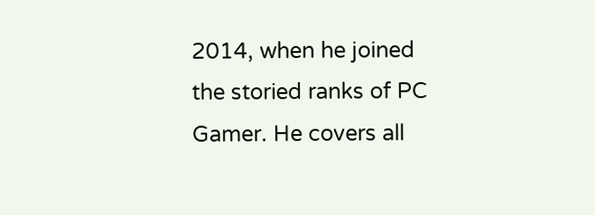2014, when he joined the storied ranks of PC Gamer. He covers all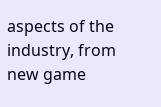aspects of the industry, from new game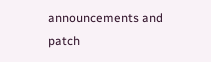announcements and patch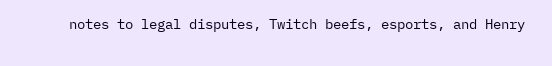notes to legal disputes, Twitch beefs, esports, and Henry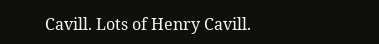Cavill. Lots of Henry Cavill.